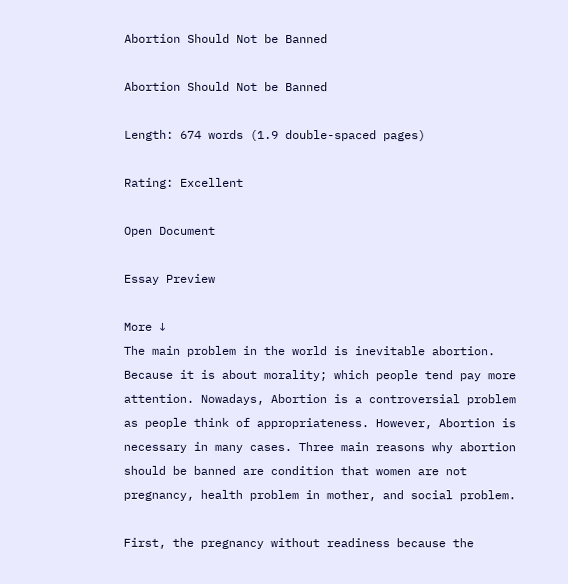Abortion Should Not be Banned

Abortion Should Not be Banned

Length: 674 words (1.9 double-spaced pages)

Rating: Excellent

Open Document

Essay Preview

More ↓
The main problem in the world is inevitable abortion. Because it is about morality; which people tend pay more attention. Nowadays, Abortion is a controversial problem as people think of appropriateness. However, Abortion is necessary in many cases. Three main reasons why abortion should be banned are condition that women are not pregnancy, health problem in mother, and social problem.

First, the pregnancy without readiness because the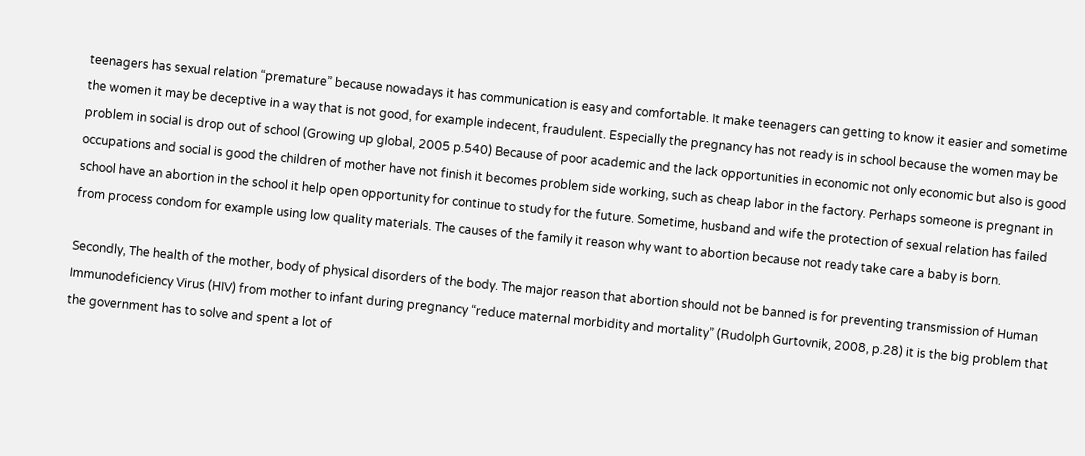teenagers has sexual relation “premature” because nowadays it has communication is easy and comfortable. It make teenagers can getting to know it easier and sometime the women it may be deceptive in a way that is not good, for example indecent, fraudulent. Especially the pregnancy has not ready is in school because the women may be problem in social is drop out of school (Growing up global, 2005 p.540) Because of poor academic and the lack opportunities in economic not only economic but also is good occupations and social is good the children of mother have not finish it becomes problem side working, such as cheap labor in the factory. Perhaps someone is pregnant in school have an abortion in the school it help open opportunity for continue to study for the future. Sometime, husband and wife the protection of sexual relation has failed from process condom for example using low quality materials. The causes of the family it reason why want to abortion because not ready take care a baby is born.

Secondly, The health of the mother, body of physical disorders of the body. The major reason that abortion should not be banned is for preventing transmission of Human Immunodeficiency Virus (HIV) from mother to infant during pregnancy “reduce maternal morbidity and mortality” (Rudolph Gurtovnik, 2008, p.28) it is the big problem that the government has to solve and spent a lot of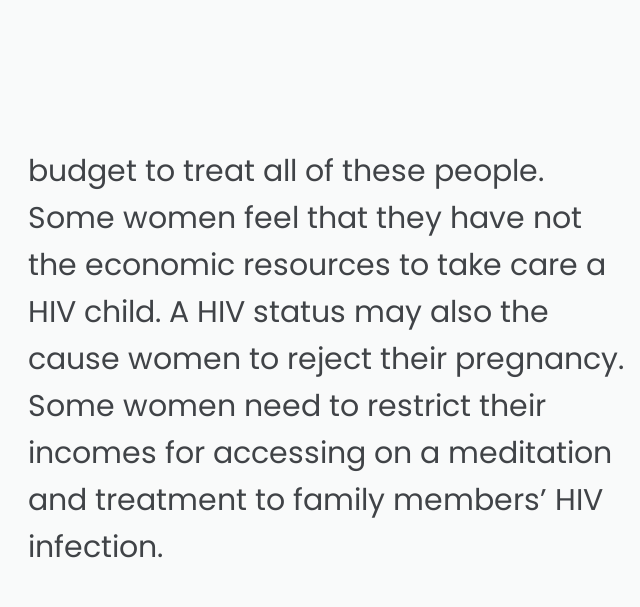budget to treat all of these people. Some women feel that they have not the economic resources to take care a HIV child. A HIV status may also the cause women to reject their pregnancy. Some women need to restrict their incomes for accessing on a meditation and treatment to family members’ HIV infection.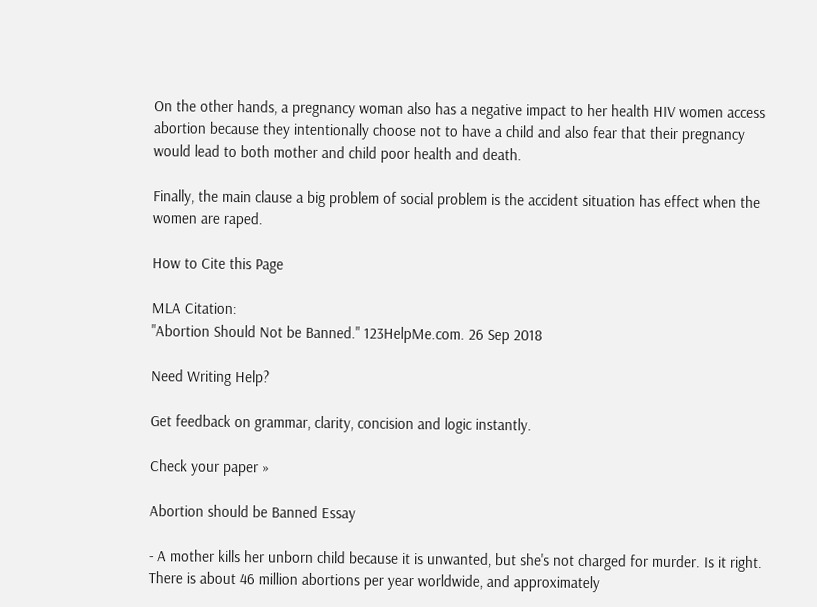On the other hands, a pregnancy woman also has a negative impact to her health HIV women access abortion because they intentionally choose not to have a child and also fear that their pregnancy would lead to both mother and child poor health and death.

Finally, the main clause a big problem of social problem is the accident situation has effect when the women are raped.

How to Cite this Page

MLA Citation:
"Abortion Should Not be Banned." 123HelpMe.com. 26 Sep 2018

Need Writing Help?

Get feedback on grammar, clarity, concision and logic instantly.

Check your paper »

Abortion should be Banned Essay

- A mother kills her unborn child because it is unwanted, but she's not charged for murder. Is it right. There is about 46 million abortions per year worldwide, and approximately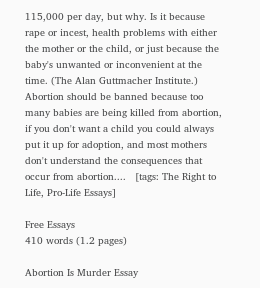115,000 per day, but why. Is it because rape or incest, health problems with either the mother or the child, or just because the baby's unwanted or inconvenient at the time. (The Alan Guttmacher Institute.) Abortion should be banned because too many babies are being killed from abortion, if you don't want a child you could always put it up for adoption, and most mothers don't understand the consequences that occur from abortion....   [tags: The Right to Life, Pro-Life Essays]

Free Essays
410 words (1.2 pages)

Abortion Is Murder Essay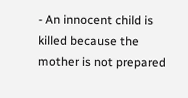- An innocent child is killed because the mother is not prepared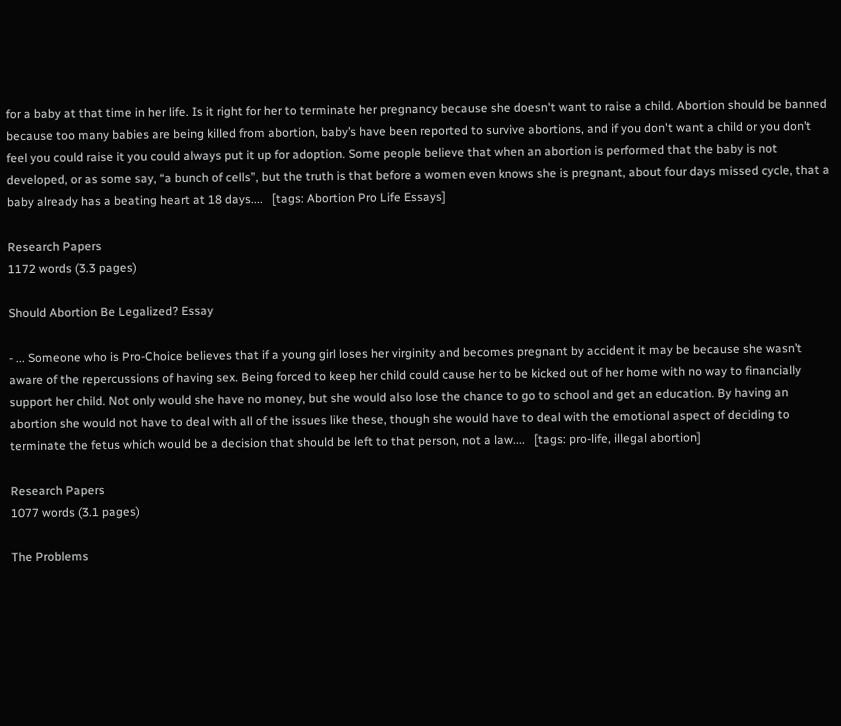for a baby at that time in her life. Is it right for her to terminate her pregnancy because she doesn't want to raise a child. Abortion should be banned because too many babies are being killed from abortion, baby’s have been reported to survive abortions, and if you don't want a child or you don’t feel you could raise it you could always put it up for adoption. Some people believe that when an abortion is performed that the baby is not developed, or as some say, “a bunch of cells”, but the truth is that before a women even knows she is pregnant, about four days missed cycle, that a baby already has a beating heart at 18 days....   [tags: Abortion Pro Life Essays]

Research Papers
1172 words (3.3 pages)

Should Abortion Be Legalized? Essay

- ... Someone who is Pro-Choice believes that if a young girl loses her virginity and becomes pregnant by accident it may be because she wasn’t aware of the repercussions of having sex. Being forced to keep her child could cause her to be kicked out of her home with no way to financially support her child. Not only would she have no money, but she would also lose the chance to go to school and get an education. By having an abortion she would not have to deal with all of the issues like these, though she would have to deal with the emotional aspect of deciding to terminate the fetus which would be a decision that should be left to that person, not a law....   [tags: pro-life, illegal abortion]

Research Papers
1077 words (3.1 pages)

The Problems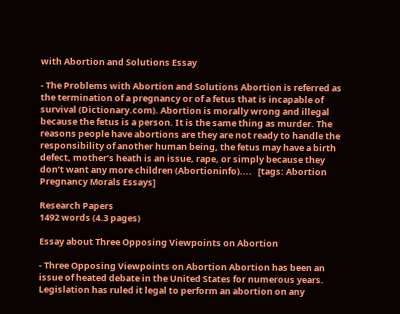with Abortion and Solutions Essay

- The Problems with Abortion and Solutions Abortion is referred as the termination of a pregnancy or of a fetus that is incapable of survival (Dictionary.com). Abortion is morally wrong and illegal because the fetus is a person. It is the same thing as murder. The reasons people have abortions are they are not ready to handle the responsibility of another human being, the fetus may have a birth defect, mother’s heath is an issue, rape, or simply because they don’t want any more children (Abortioninfo)....   [tags: Abortion Pregnancy Morals Essays]

Research Papers
1492 words (4.3 pages)

Essay about Three Opposing Viewpoints on Abortion

- Three Opposing Viewpoints on Abortion Abortion has been an issue of heated debate in the United States for numerous years. Legislation has ruled it legal to perform an abortion on any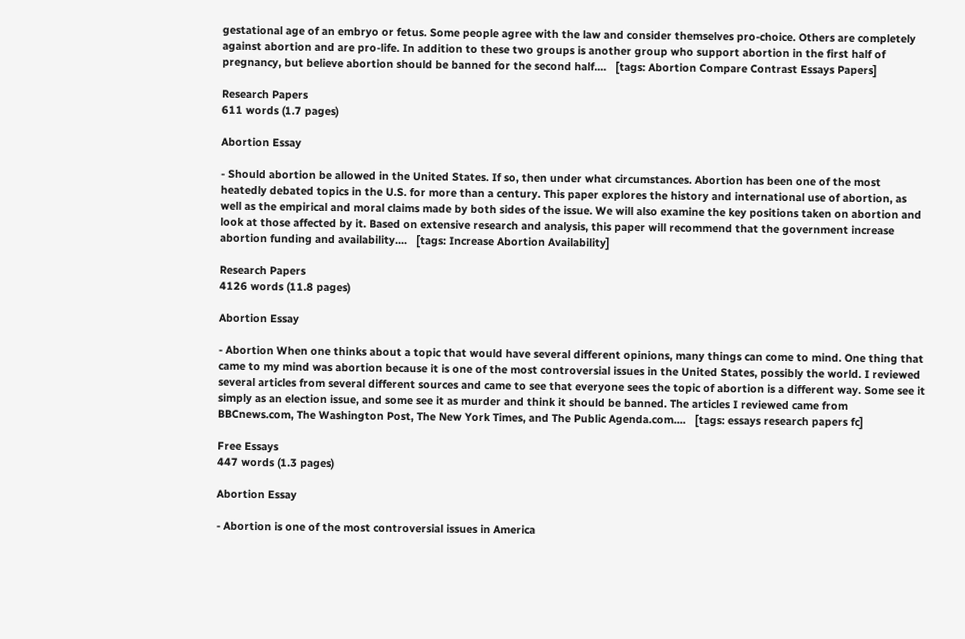gestational age of an embryo or fetus. Some people agree with the law and consider themselves pro-choice. Others are completely against abortion and are pro-life. In addition to these two groups is another group who support abortion in the first half of pregnancy, but believe abortion should be banned for the second half....   [tags: Abortion Compare Contrast Essays Papers]

Research Papers
611 words (1.7 pages)

Abortion Essay

- Should abortion be allowed in the United States. If so, then under what circumstances. Abortion has been one of the most heatedly debated topics in the U.S. for more than a century. This paper explores the history and international use of abortion, as well as the empirical and moral claims made by both sides of the issue. We will also examine the key positions taken on abortion and look at those affected by it. Based on extensive research and analysis, this paper will recommend that the government increase abortion funding and availability....   [tags: Increase Abortion Availability]

Research Papers
4126 words (11.8 pages)

Abortion Essay

- Abortion When one thinks about a topic that would have several different opinions, many things can come to mind. One thing that came to my mind was abortion because it is one of the most controversial issues in the United States, possibly the world. I reviewed several articles from several different sources and came to see that everyone sees the topic of abortion is a different way. Some see it simply as an election issue, and some see it as murder and think it should be banned. The articles I reviewed came from BBCnews.com, The Washington Post, The New York Times, and The Public Agenda.com....   [tags: essays research papers fc]

Free Essays
447 words (1.3 pages)

Abortion Essay

- Abortion is one of the most controversial issues in America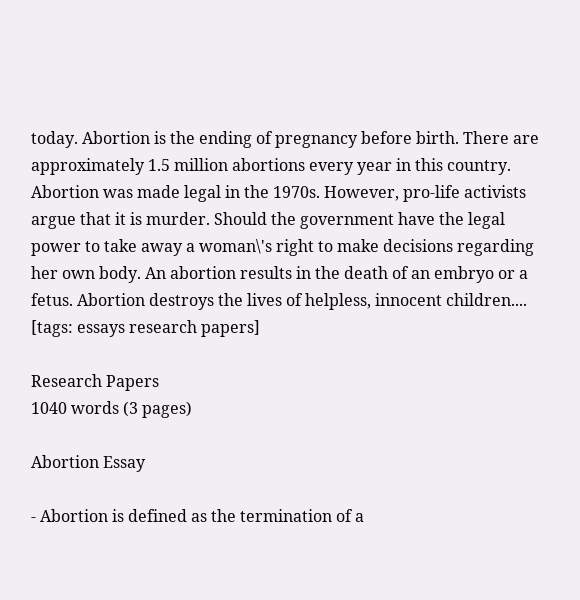today. Abortion is the ending of pregnancy before birth. There are approximately 1.5 million abortions every year in this country. Abortion was made legal in the 1970s. However, pro-life activists argue that it is murder. Should the government have the legal power to take away a woman\'s right to make decisions regarding her own body. An abortion results in the death of an embryo or a fetus. Abortion destroys the lives of helpless, innocent children....   [tags: essays research papers]

Research Papers
1040 words (3 pages)

Abortion Essay

- Abortion is defined as the termination of a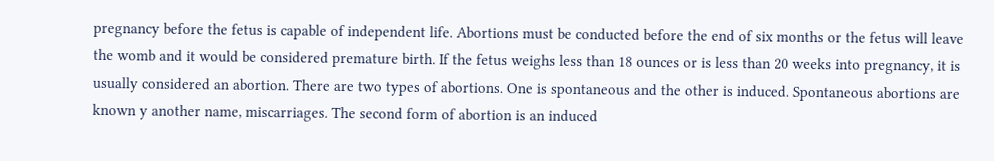pregnancy before the fetus is capable of independent life. Abortions must be conducted before the end of six months or the fetus will leave the womb and it would be considered premature birth. If the fetus weighs less than 18 ounces or is less than 20 weeks into pregnancy, it is usually considered an abortion. There are two types of abortions. One is spontaneous and the other is induced. Spontaneous abortions are known y another name, miscarriages. The second form of abortion is an induced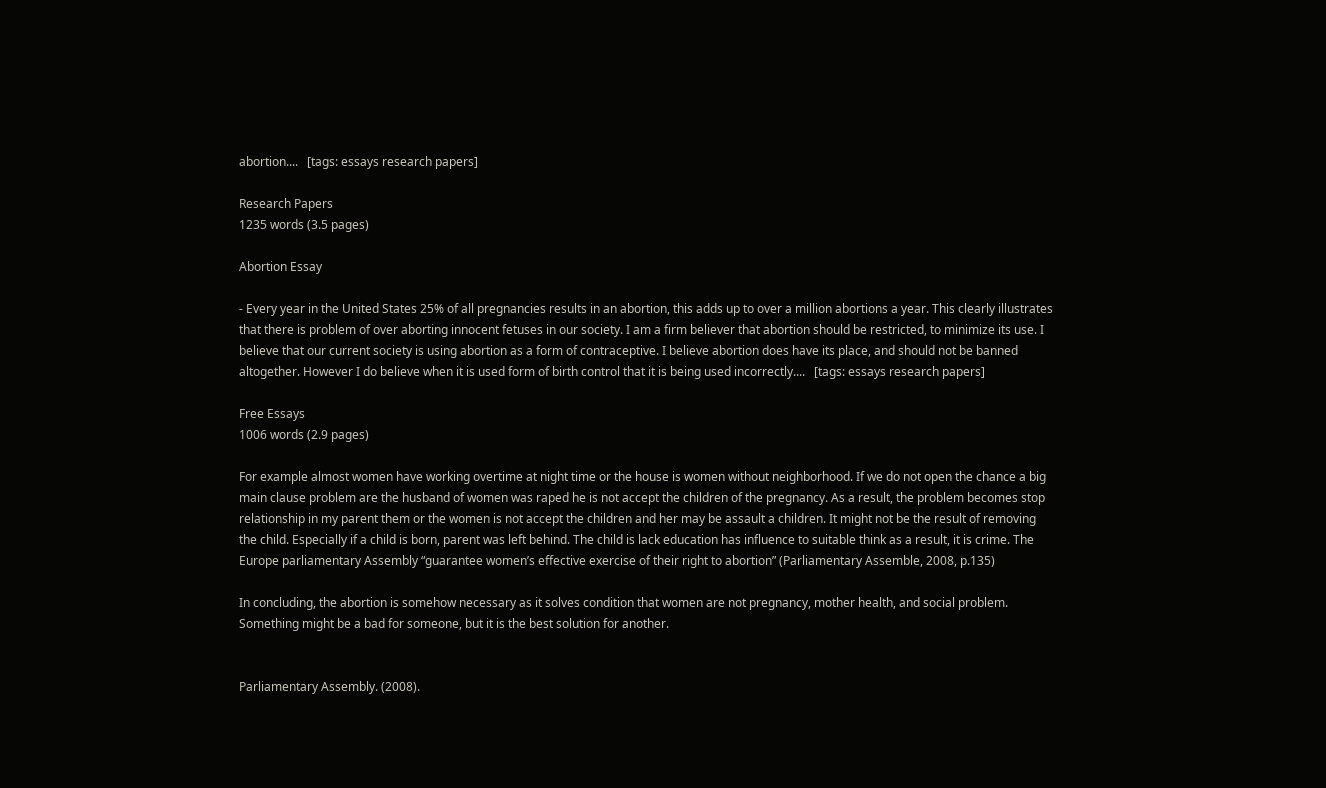abortion....   [tags: essays research papers]

Research Papers
1235 words (3.5 pages)

Abortion Essay

- Every year in the United States 25% of all pregnancies results in an abortion, this adds up to over a million abortions a year. This clearly illustrates that there is problem of over aborting innocent fetuses in our society. I am a firm believer that abortion should be restricted, to minimize its use. I believe that our current society is using abortion as a form of contraceptive. I believe abortion does have its place, and should not be banned altogether. However I do believe when it is used form of birth control that it is being used incorrectly....   [tags: essays research papers]

Free Essays
1006 words (2.9 pages)

For example almost women have working overtime at night time or the house is women without neighborhood. If we do not open the chance a big main clause problem are the husband of women was raped he is not accept the children of the pregnancy. As a result, the problem becomes stop relationship in my parent them or the women is not accept the children and her may be assault a children. It might not be the result of removing the child. Especially if a child is born, parent was left behind. The child is lack education has influence to suitable think as a result, it is crime. The Europe parliamentary Assembly “guarantee women’s effective exercise of their right to abortion” (Parliamentary Assemble, 2008, p.135)

In concluding, the abortion is somehow necessary as it solves condition that women are not pregnancy, mother health, and social problem. Something might be a bad for someone, but it is the best solution for another.


Parliamentary Assembly. (2008).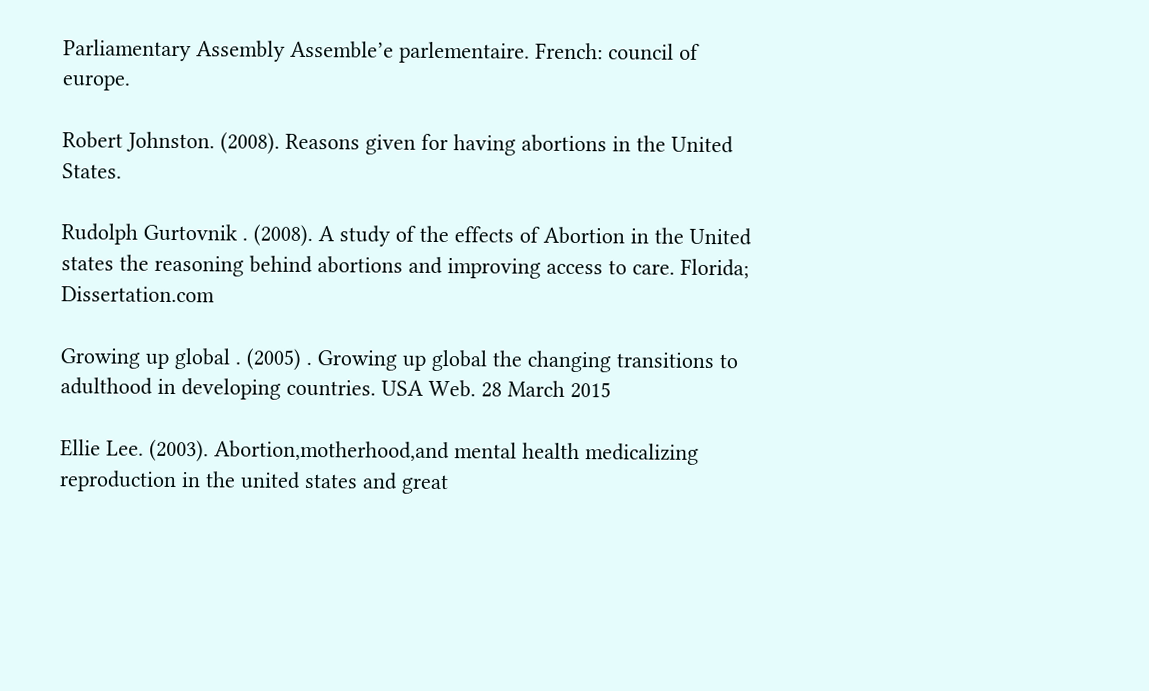Parliamentary Assembly Assemble’e parlementaire. French: council of europe.

Robert Johnston. (2008). Reasons given for having abortions in the United States.

Rudolph Gurtovnik . (2008). A study of the effects of Abortion in the United states the reasoning behind abortions and improving access to care. Florida; Dissertation.com

Growing up global . (2005) . Growing up global the changing transitions to adulthood in developing countries. USA Web. 28 March 2015

Ellie Lee. (2003). Abortion,motherhood,and mental health medicalizing reproduction in the united states and great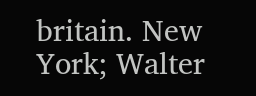britain. New York; Walter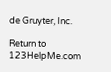de Gruyter, Inc.

Return to 123HelpMe.com